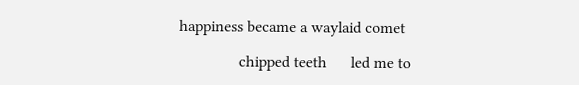happiness became a waylaid comet

               chipped teeth      led me to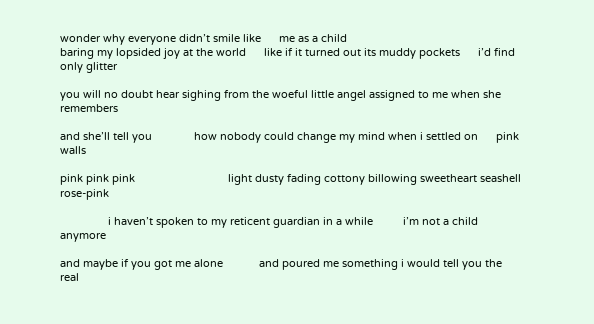wonder why everyone didn’t smile like      me as a child
baring my lopsided joy at the world      like if it turned out its muddy pockets      i’d find only glitter

you will no doubt hear sighing from the woeful little angel assigned to me when she remembers

and she’ll tell you              how nobody could change my mind when i settled on      pink walls

pink pink pink                               light dusty fading cottony billowing sweetheart seashell rose-pink

                i haven’t spoken to my reticent guardian in a while          i’m not a child anymore

and maybe if you got me alone            and poured me something i would tell you the real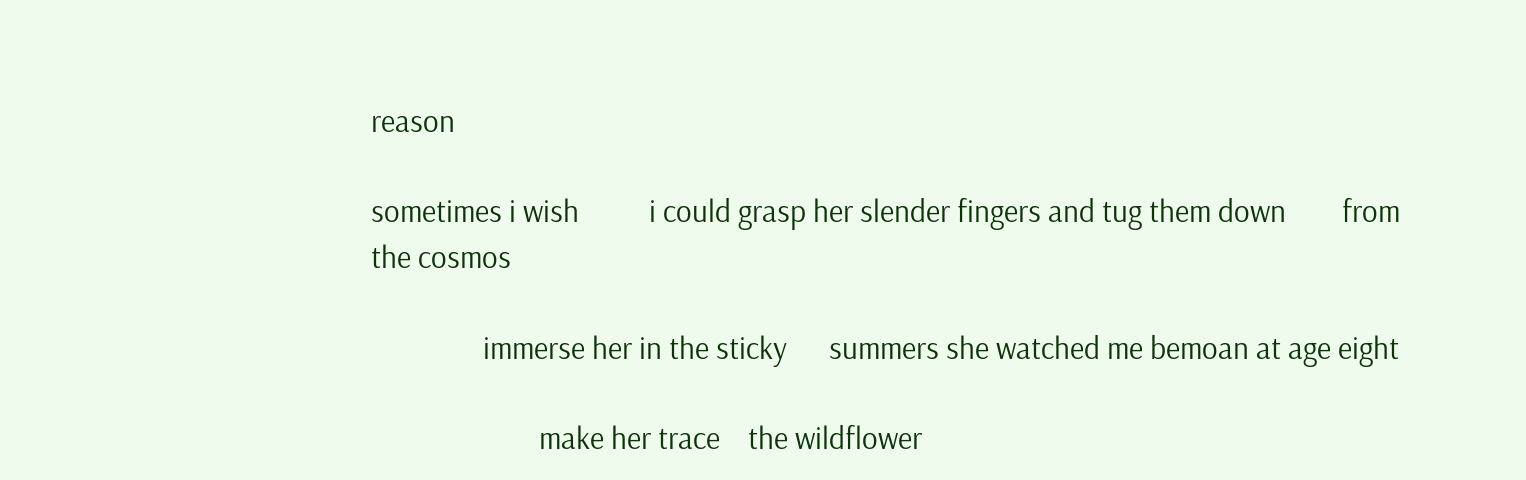reason

sometimes i wish          i could grasp her slender fingers and tug them down        from the cosmos

                immerse her in the sticky      summers she watched me bemoan at age eight

                        make her trace    the wildflower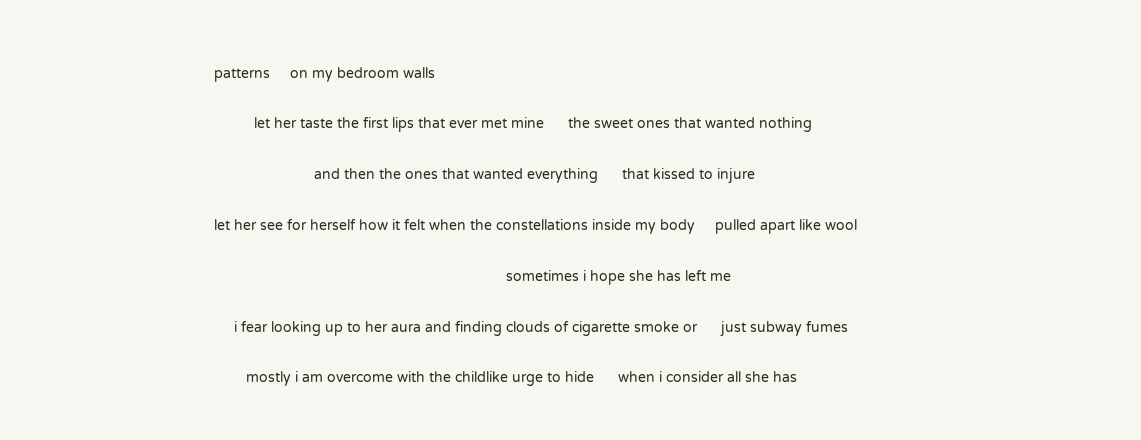patterns     on my bedroom walls

          let her taste the first lips that ever met mine      the sweet ones that wanted nothing

                         and then the ones that wanted everything      that kissed to injure

let her see for herself how it felt when the constellations inside my body     pulled apart like wool

                                                                         sometimes i hope she has left me

     i fear looking up to her aura and finding clouds of cigarette smoke or      just subway fumes

        mostly i am overcome with the childlike urge to hide      when i consider all she has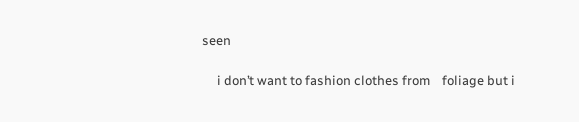seen

     i don’t want to fashion clothes from    foliage but i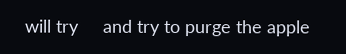will try     and try to purge the apple